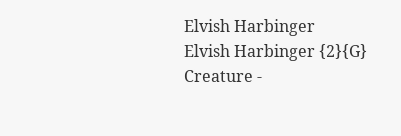Elvish Harbinger
Elvish Harbinger {2}{G}
Creature -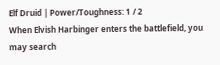Elf Druid | Power/Toughness: 1 / 2
When Elvish Harbinger enters the battlefield, you may search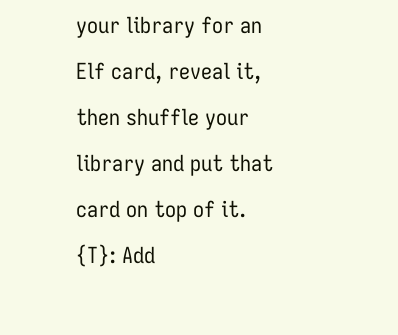your library for an Elf card, reveal it, then shuffle your library and put that card on top of it.
{T}: Add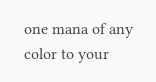one mana of any color to your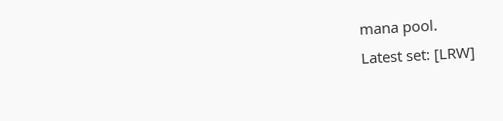mana pool.
Latest set: [LRW]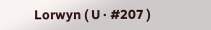Lorwyn ( U · #207 )